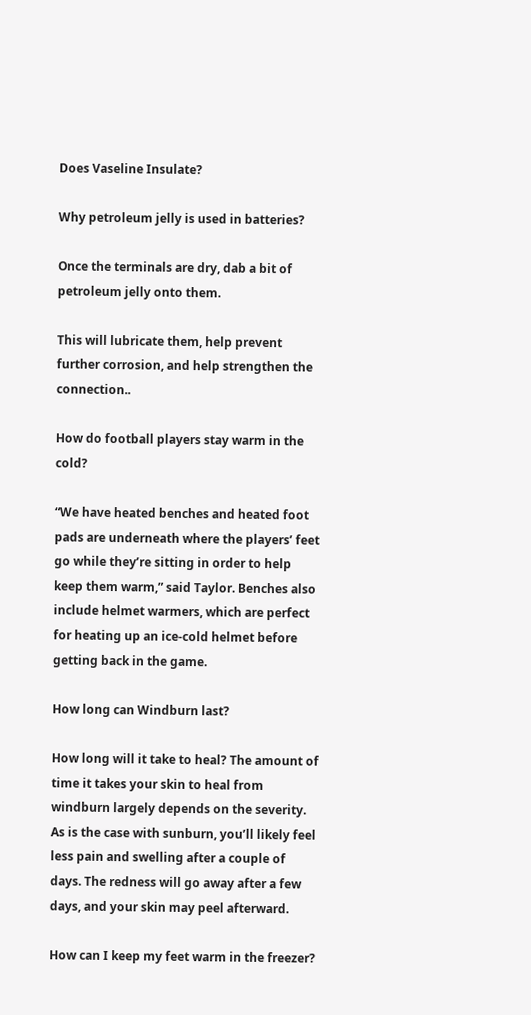Does Vaseline Insulate?

Why petroleum jelly is used in batteries?

Once the terminals are dry, dab a bit of petroleum jelly onto them.

This will lubricate them, help prevent further corrosion, and help strengthen the connection..

How do football players stay warm in the cold?

“We have heated benches and heated foot pads are underneath where the players’ feet go while they’re sitting in order to help keep them warm,” said Taylor. Benches also include helmet warmers, which are perfect for heating up an ice-cold helmet before getting back in the game.

How long can Windburn last?

How long will it take to heal? The amount of time it takes your skin to heal from windburn largely depends on the severity. As is the case with sunburn, you’ll likely feel less pain and swelling after a couple of days. The redness will go away after a few days, and your skin may peel afterward.

How can I keep my feet warm in the freezer?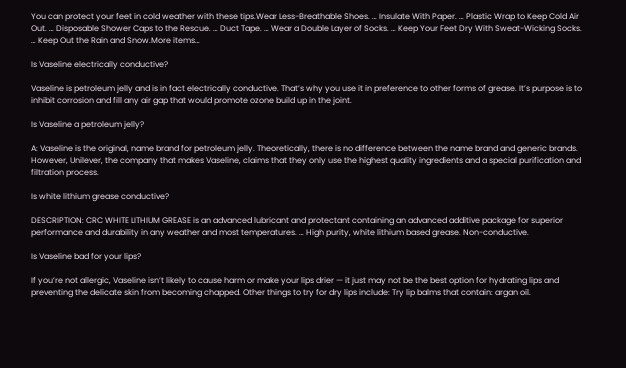You can protect your feet in cold weather with these tips.Wear Less-Breathable Shoes. … Insulate With Paper. … Plastic Wrap to Keep Cold Air Out. … Disposable Shower Caps to the Rescue. … Duct Tape. … Wear a Double Layer of Socks. … Keep Your Feet Dry With Sweat-Wicking Socks. … Keep Out the Rain and Snow.More items…

Is Vaseline electrically conductive?

Vaseline is petroleum jelly and is in fact electrically conductive. That’s why you use it in preference to other forms of grease. It’s purpose is to inhibit corrosion and fill any air gap that would promote ozone build up in the joint.

Is Vaseline a petroleum jelly?

A: Vaseline is the original, name brand for petroleum jelly. Theoretically, there is no difference between the name brand and generic brands. However, Unilever, the company that makes Vaseline, claims that they only use the highest quality ingredients and a special purification and filtration process.

Is white lithium grease conductive?

DESCRIPTION: CRC WHITE LITHIUM GREASE is an advanced lubricant and protectant containing an advanced additive package for superior performance and durability in any weather and most temperatures. … High purity, white lithium based grease. Non-conductive.

Is Vaseline bad for your lips?

If you’re not allergic, Vaseline isn’t likely to cause harm or make your lips drier — it just may not be the best option for hydrating lips and preventing the delicate skin from becoming chapped. Other things to try for dry lips include: Try lip balms that contain: argan oil.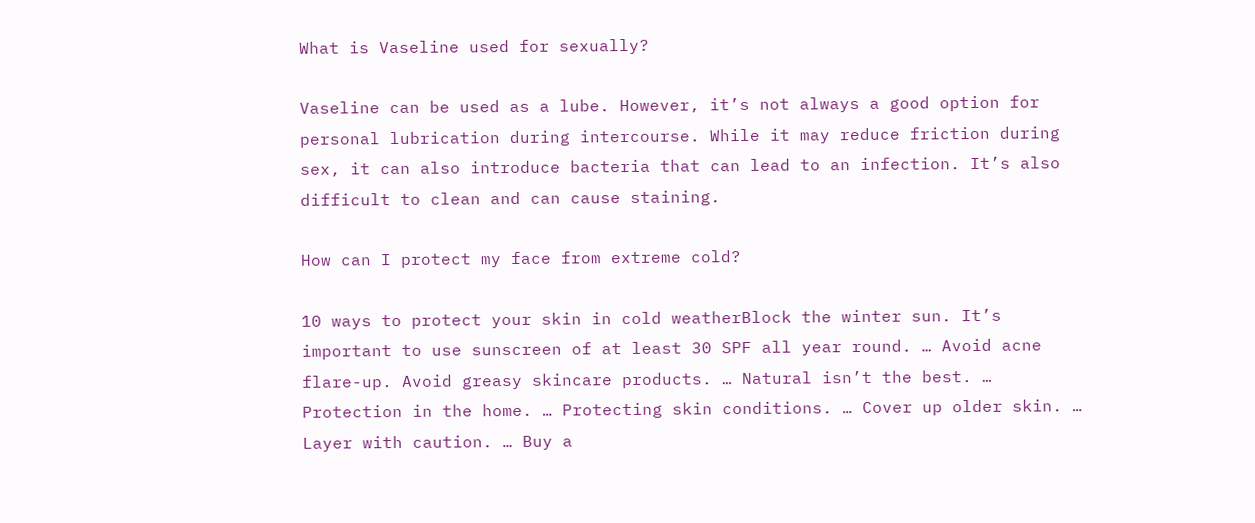What is Vaseline used for sexually?

Vaseline can be used as a lube. However, it’s not always a good option for personal lubrication during intercourse. While it may reduce friction during sex, it can also introduce bacteria that can lead to an infection. It’s also difficult to clean and can cause staining.

How can I protect my face from extreme cold?

10 ways to protect your skin in cold weatherBlock the winter sun. It’s important to use sunscreen of at least 30 SPF all year round. … Avoid acne flare-up. Avoid greasy skincare products. … Natural isn’t the best. … Protection in the home. … Protecting skin conditions. … Cover up older skin. … Layer with caution. … Buy a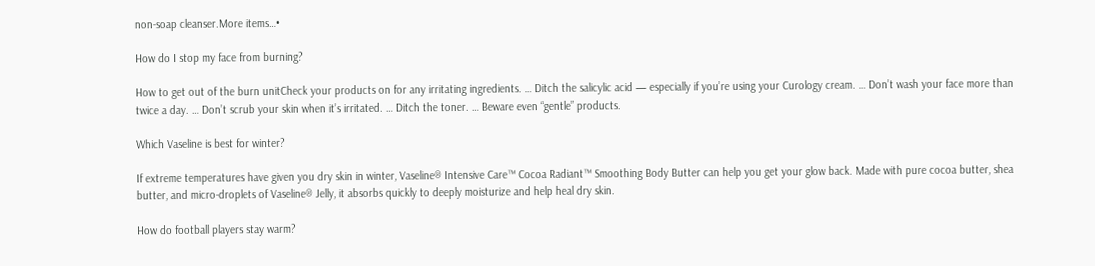non-soap cleanser.More items…•

How do I stop my face from burning?

How to get out of the burn unitCheck your products on for any irritating ingredients. … Ditch the salicylic acid — especially if you’re using your Curology cream. … Don’t wash your face more than twice a day. … Don’t scrub your skin when it’s irritated. … Ditch the toner. … Beware even “gentle” products.

Which Vaseline is best for winter?

If extreme temperatures have given you dry skin in winter, Vaseline® Intensive Care™ Cocoa Radiant™ Smoothing Body Butter can help you get your glow back. Made with pure cocoa butter, shea butter, and micro-droplets of Vaseline® Jelly, it absorbs quickly to deeply moisturize and help heal dry skin.

How do football players stay warm?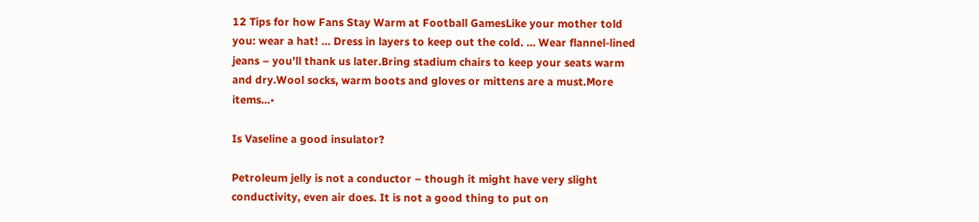12 Tips for how Fans Stay Warm at Football GamesLike your mother told you: wear a hat! … Dress in layers to keep out the cold. … Wear flannel-lined jeans – you’ll thank us later.Bring stadium chairs to keep your seats warm and dry.Wool socks, warm boots and gloves or mittens are a must.More items…•

Is Vaseline a good insulator?

Petroleum jelly is not a conductor – though it might have very slight conductivity, even air does. It is not a good thing to put on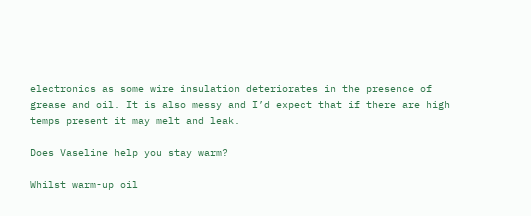electronics as some wire insulation deteriorates in the presence of grease and oil. It is also messy and I’d expect that if there are high temps present it may melt and leak.

Does Vaseline help you stay warm?

Whilst warm-up oil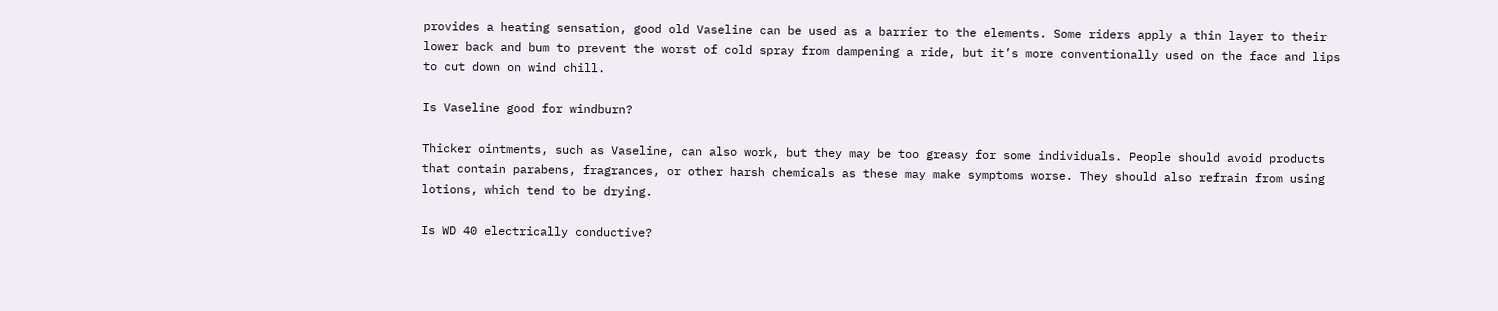provides a heating sensation, good old Vaseline can be used as a barrier to the elements. Some riders apply a thin layer to their lower back and bum to prevent the worst of cold spray from dampening a ride, but it’s more conventionally used on the face and lips to cut down on wind chill.

Is Vaseline good for windburn?

Thicker ointments, such as Vaseline, can also work, but they may be too greasy for some individuals. People should avoid products that contain parabens, fragrances, or other harsh chemicals as these may make symptoms worse. They should also refrain from using lotions, which tend to be drying.

Is WD 40 electrically conductive?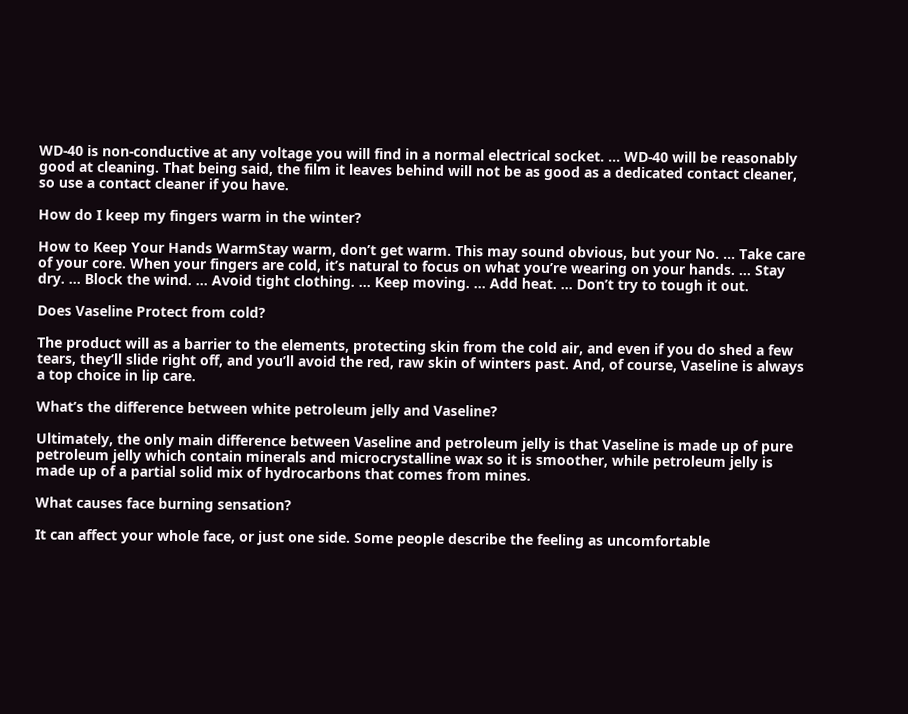WD-40 is non-conductive at any voltage you will find in a normal electrical socket. … WD-40 will be reasonably good at cleaning. That being said, the film it leaves behind will not be as good as a dedicated contact cleaner, so use a contact cleaner if you have.

How do I keep my fingers warm in the winter?

How to Keep Your Hands WarmStay warm, don’t get warm. This may sound obvious, but your No. … Take care of your core. When your fingers are cold, it’s natural to focus on what you’re wearing on your hands. … Stay dry. … Block the wind. … Avoid tight clothing. … Keep moving. … Add heat. … Don’t try to tough it out.

Does Vaseline Protect from cold?

The product will as a barrier to the elements, protecting skin from the cold air, and even if you do shed a few tears, they’ll slide right off, and you’ll avoid the red, raw skin of winters past. And, of course, Vaseline is always a top choice in lip care.

What’s the difference between white petroleum jelly and Vaseline?

Ultimately, the only main difference between Vaseline and petroleum jelly is that Vaseline is made up of pure petroleum jelly which contain minerals and microcrystalline wax so it is smoother, while petroleum jelly is made up of a partial solid mix of hydrocarbons that comes from mines.

What causes face burning sensation?

It can affect your whole face, or just one side. Some people describe the feeling as uncomfortable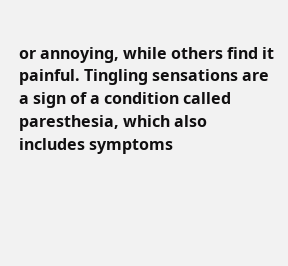or annoying, while others find it painful. Tingling sensations are a sign of a condition called paresthesia, which also includes symptoms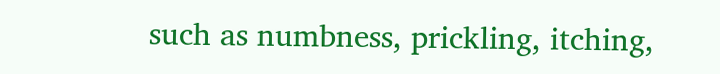such as numbness, prickling, itching,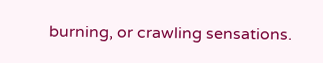burning, or crawling sensations.